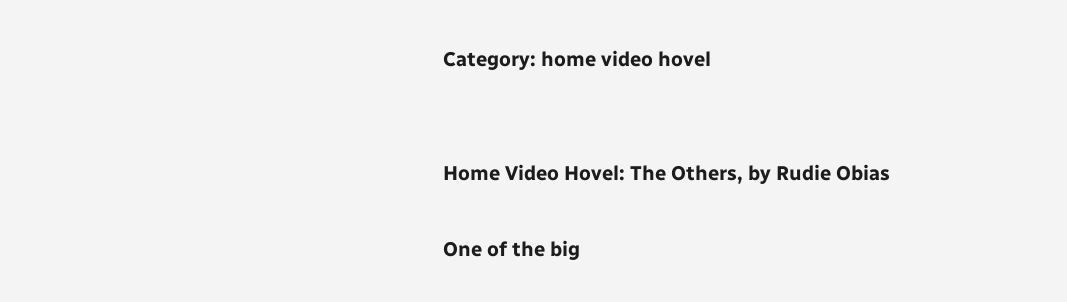Category: home video hovel


Home Video Hovel: The Others, by Rudie Obias

One of the big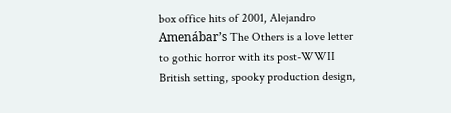box office hits of 2001, Alejandro Amenábar’s The Others is a love letter to gothic horror with its post-WWII British setting, spooky production design,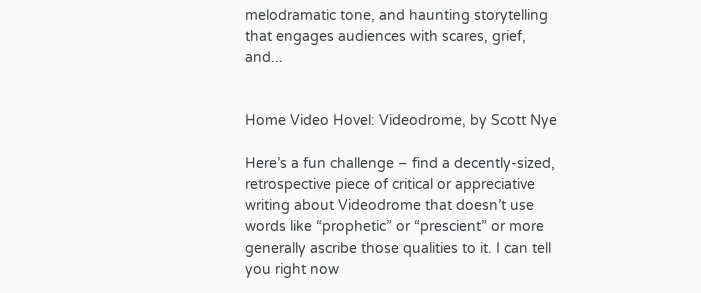melodramatic tone, and haunting storytelling that engages audiences with scares, grief, and...


Home Video Hovel: Videodrome, by Scott Nye

Here’s a fun challenge – find a decently-sized, retrospective piece of critical or appreciative writing about Videodrome that doesn’t use words like “prophetic” or “prescient” or more generally ascribe those qualities to it. I can tell you right now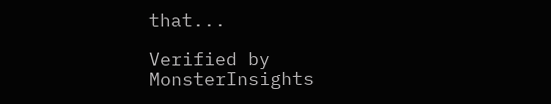that...

Verified by MonsterInsights